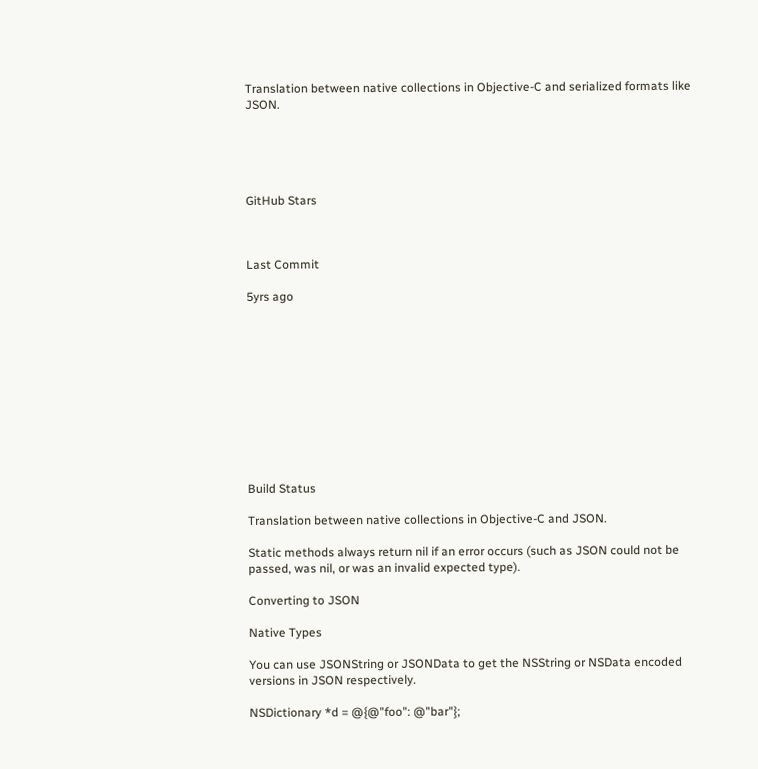Translation between native collections in Objective-C and serialized formats like JSON.





GitHub Stars



Last Commit

5yrs ago











Build Status

Translation between native collections in Objective-C and JSON.

Static methods always return nil if an error occurs (such as JSON could not be passed, was nil, or was an invalid expected type).

Converting to JSON

Native Types

You can use JSONString or JSONData to get the NSString or NSData encoded versions in JSON respectively.

NSDictionary *d = @{@"foo": @"bar"};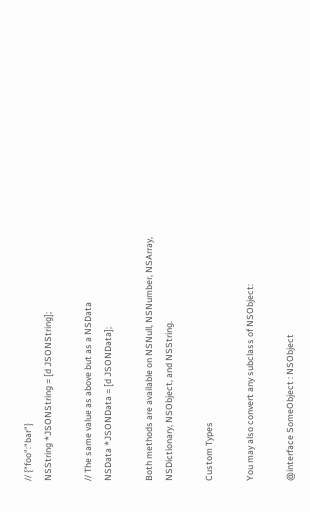// {"foo":"bar"}
NSString *JSONString = [d JSONString];

// The same value as above but as a NSData
NSData *JSONData = [d JSONData];

Both methods are available on NSNull, NSNumber, NSArray, NSDictionary, NSObject, and NSString.

Custom Types

You may also convert any subclass of NSObject:

@interface SomeObject : NSObject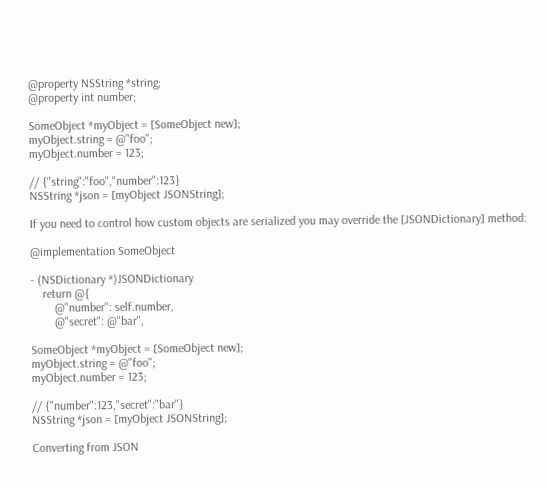@property NSString *string;
@property int number;

SomeObject *myObject = [SomeObject new];
myObject.string = @"foo";
myObject.number = 123;

// {"string":"foo","number":123}
NSString *json = [myObject JSONString];

If you need to control how custom objects are serialized you may override the [JSONDictionary] method:

@implementation SomeObject

- (NSDictionary *)JSONDictionary
    return @{
        @"number": self.number,
        @"secret": @"bar",

SomeObject *myObject = [SomeObject new];
myObject.string = @"foo";
myObject.number = 123;

// {"number":123,"secret":"bar"}
NSString *json = [myObject JSONString];

Converting from JSON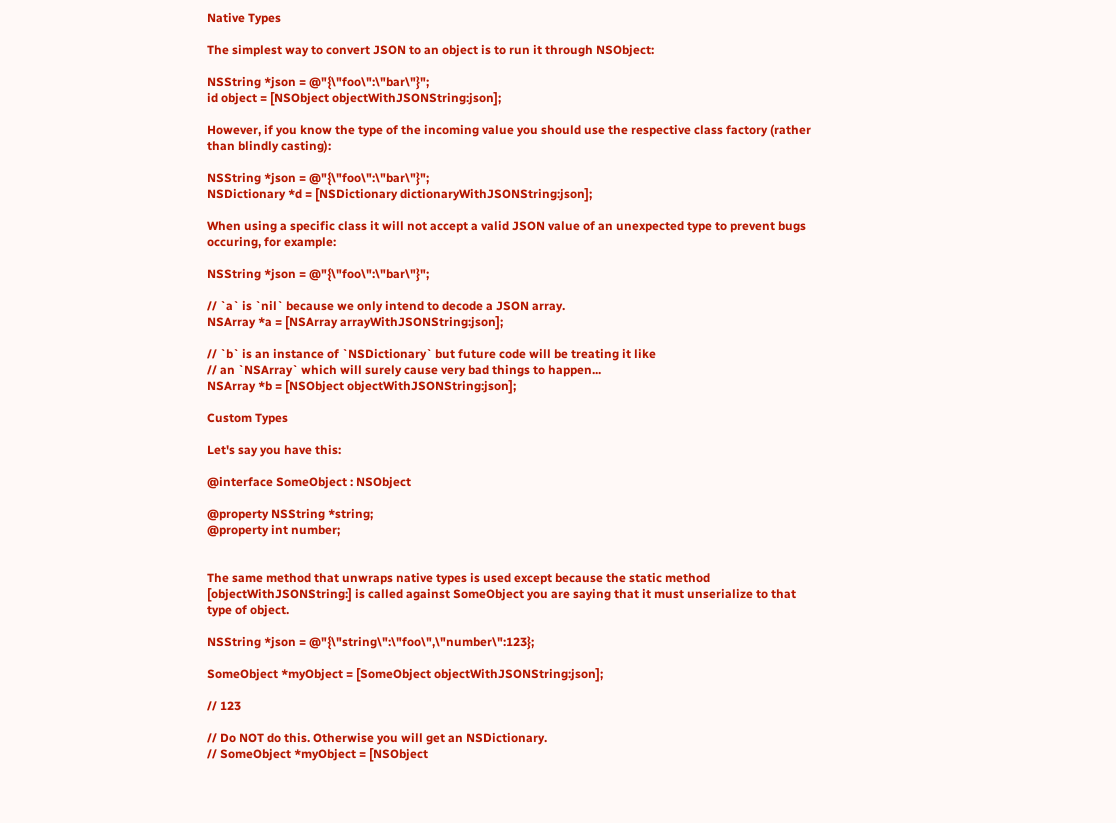Native Types

The simplest way to convert JSON to an object is to run it through NSObject:

NSString *json = @"{\"foo\":\"bar\"}";
id object = [NSObject objectWithJSONString:json];

However, if you know the type of the incoming value you should use the respective class factory (rather than blindly casting):

NSString *json = @"{\"foo\":\"bar\"}";
NSDictionary *d = [NSDictionary dictionaryWithJSONString:json];

When using a specific class it will not accept a valid JSON value of an unexpected type to prevent bugs occuring, for example:

NSString *json = @"{\"foo\":\"bar\"}";

// `a` is `nil` because we only intend to decode a JSON array.
NSArray *a = [NSArray arrayWithJSONString:json];

// `b` is an instance of `NSDictionary` but future code will be treating it like
// an `NSArray` which will surely cause very bad things to happen...
NSArray *b = [NSObject objectWithJSONString:json];

Custom Types

Let's say you have this:

@interface SomeObject : NSObject

@property NSString *string;
@property int number;


The same method that unwraps native types is used except because the static method [objectWithJSONString:] is called against SomeObject you are saying that it must unserialize to that type of object.

NSString *json = @"{\"string\":\"foo\",\"number\":123};

SomeObject *myObject = [SomeObject objectWithJSONString:json];

// 123

// Do NOT do this. Otherwise you will get an NSDictionary.
// SomeObject *myObject = [NSObject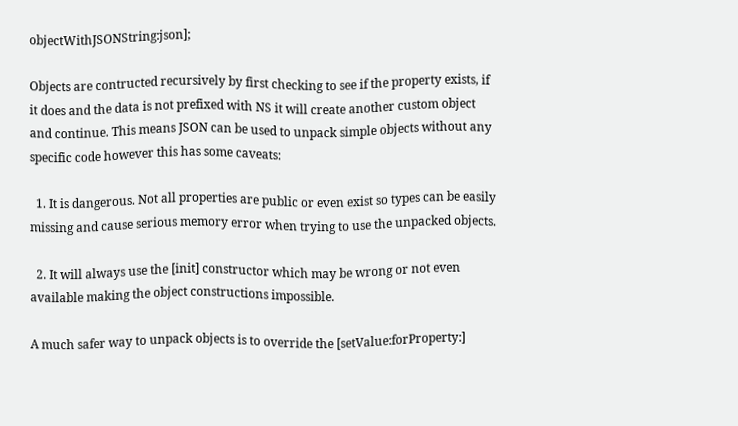objectWithJSONString:json];

Objects are contructed recursively by first checking to see if the property exists, if it does and the data is not prefixed with NS it will create another custom object and continue. This means JSON can be used to unpack simple objects without any specific code however this has some caveats:

  1. It is dangerous. Not all properties are public or even exist so types can be easily missing and cause serious memory error when trying to use the unpacked objects.

  2. It will always use the [init] constructor which may be wrong or not even available making the object constructions impossible.

A much safer way to unpack objects is to override the [setValue:forProperty:]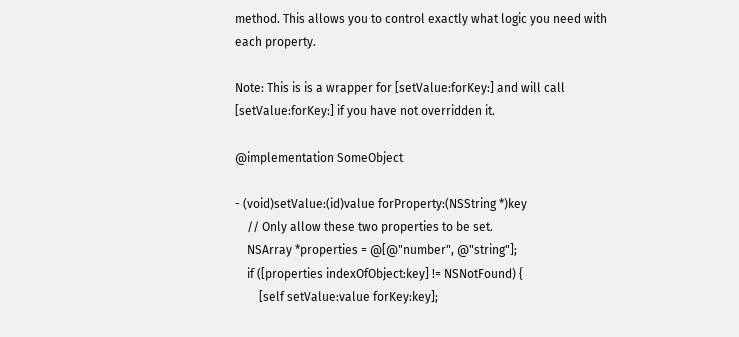method. This allows you to control exactly what logic you need with each property.

Note: This is is a wrapper for [setValue:forKey:] and will call [setValue:forKey:] if you have not overridden it.

@implementation SomeObject

- (void)setValue:(id)value forProperty:(NSString *)key
    // Only allow these two properties to be set.
    NSArray *properties = @[@"number", @"string"];
    if ([properties indexOfObject:key] != NSNotFound) {
        [self setValue:value forKey:key];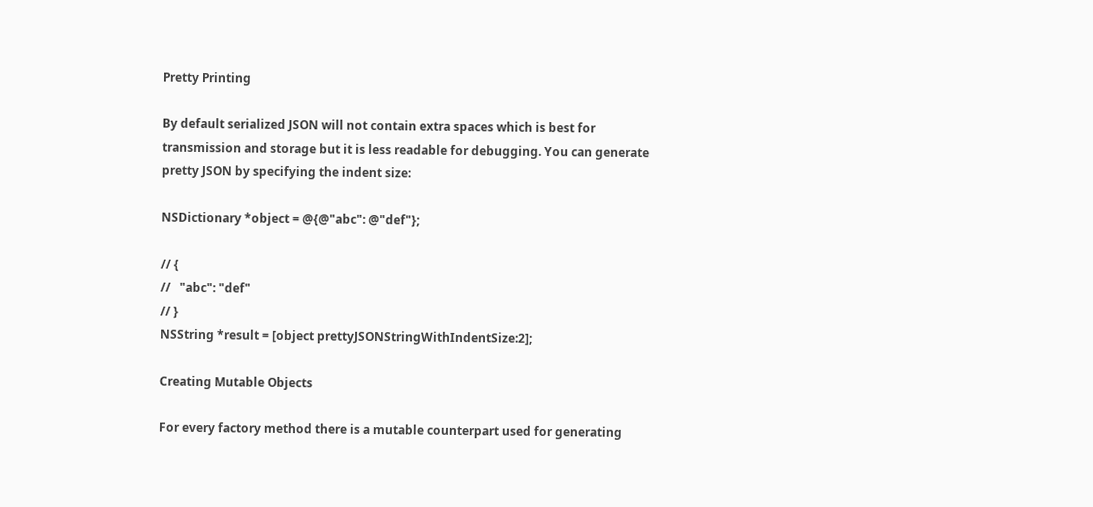Pretty Printing

By default serialized JSON will not contain extra spaces which is best for transmission and storage but it is less readable for debugging. You can generate pretty JSON by specifying the indent size:

NSDictionary *object = @{@"abc": @"def"};

// {
//   "abc": "def"
// }
NSString *result = [object prettyJSONStringWithIndentSize:2];

Creating Mutable Objects

For every factory method there is a mutable counterpart used for generating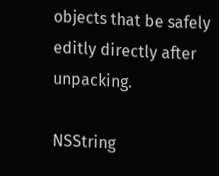objects that be safely editly directly after unpacking.

NSString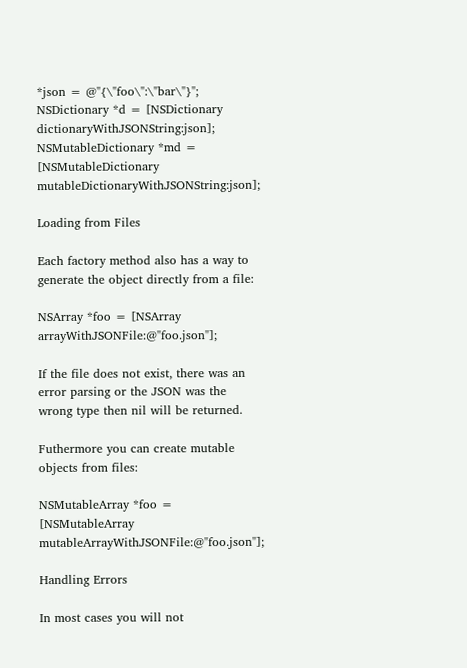*json = @"{\"foo\":\"bar\"}";
NSDictionary *d = [NSDictionary dictionaryWithJSONString:json];
NSMutableDictionary *md = [NSMutableDictionary mutableDictionaryWithJSONString:json];

Loading from Files

Each factory method also has a way to generate the object directly from a file:

NSArray *foo = [NSArray arrayWithJSONFile:@"foo.json"];

If the file does not exist, there was an error parsing or the JSON was the wrong type then nil will be returned.

Futhermore you can create mutable objects from files:

NSMutableArray *foo = [NSMutableArray mutableArrayWithJSONFile:@"foo.json"];

Handling Errors

In most cases you will not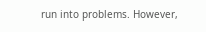run into problems. However,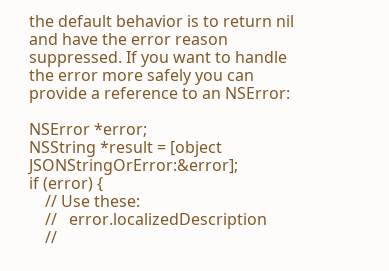the default behavior is to return nil and have the error reason suppressed. If you want to handle the error more safely you can provide a reference to an NSError:

NSError *error;
NSString *result = [object JSONStringOrError:&error];
if (error) {
    // Use these:
    //   error.localizedDescription
    //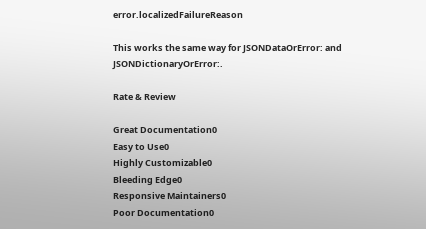error.localizedFailureReason

This works the same way for JSONDataOrError: and JSONDictionaryOrError:.

Rate & Review

Great Documentation0
Easy to Use0
Highly Customizable0
Bleeding Edge0
Responsive Maintainers0
Poor Documentation0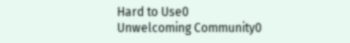Hard to Use0
Unwelcoming Community0